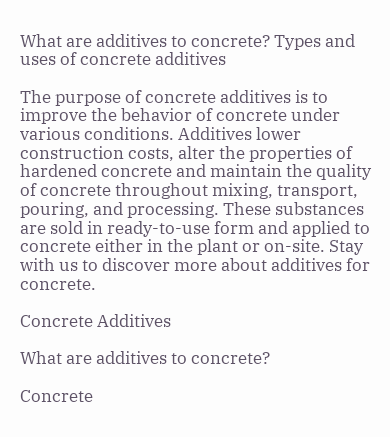What are additives to concrete? Types and uses of concrete additives

The purpose of concrete additives is to improve the behavior of concrete under various conditions. Additives lower construction costs, alter the properties of hardened concrete and maintain the quality of concrete throughout mixing, transport, pouring, and processing. These substances are sold in ready-to-use form and applied to concrete either in the plant or on-site. Stay with us to discover more about additives for concrete.

Concrete Additives

What are additives to concrete?

Concrete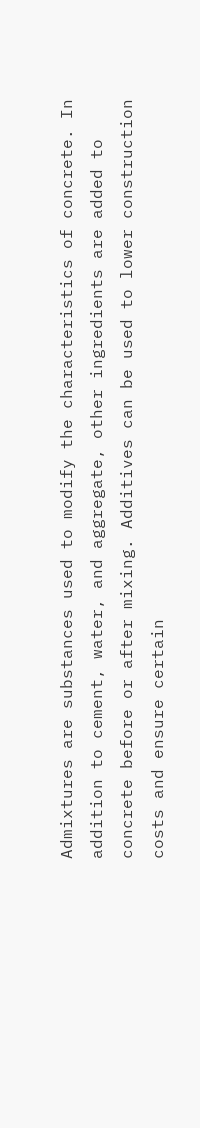Admixtures are substances used to modify the characteristics of concrete. In addition to cement, water, and aggregate, other ingredients are added to concrete before or after mixing. Additives can be used to lower construction costs and ensure certain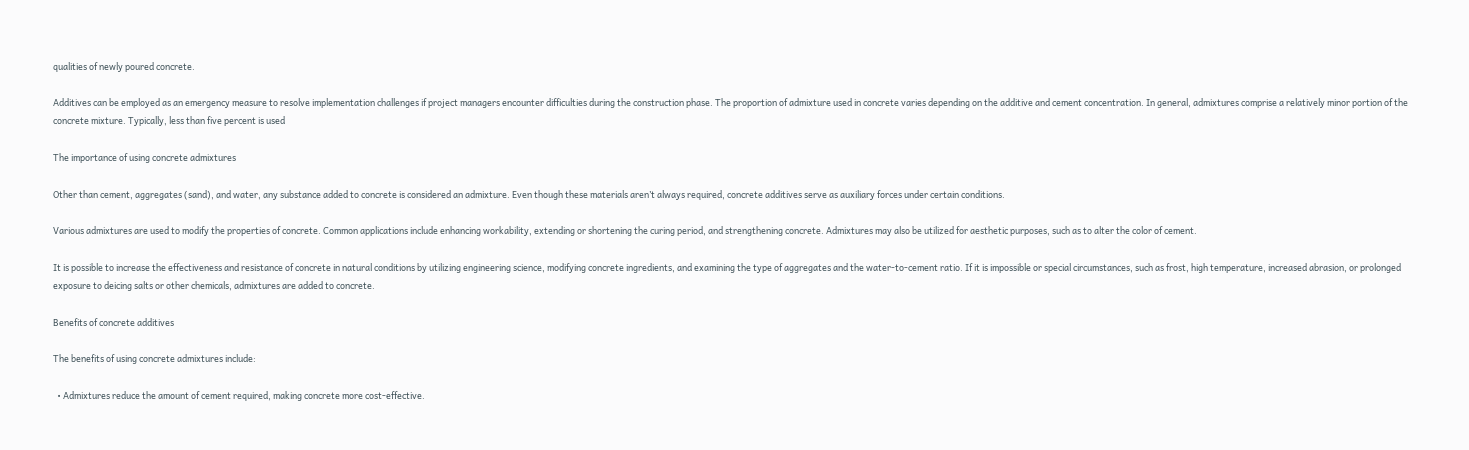qualities of newly poured concrete.

Additives can be employed as an emergency measure to resolve implementation challenges if project managers encounter difficulties during the construction phase. The proportion of admixture used in concrete varies depending on the additive and cement concentration. In general, admixtures comprise a relatively minor portion of the concrete mixture. Typically, less than five percent is used

The importance of using concrete admixtures

Other than cement, aggregates (sand), and water, any substance added to concrete is considered an admixture. Even though these materials aren’t always required, concrete additives serve as auxiliary forces under certain conditions.

Various admixtures are used to modify the properties of concrete. Common applications include enhancing workability, extending or shortening the curing period, and strengthening concrete. Admixtures may also be utilized for aesthetic purposes, such as to alter the color of cement.

It is possible to increase the effectiveness and resistance of concrete in natural conditions by utilizing engineering science, modifying concrete ingredients, and examining the type of aggregates and the water-to-cement ratio. If it is impossible or special circumstances, such as frost, high temperature, increased abrasion, or prolonged exposure to deicing salts or other chemicals, admixtures are added to concrete.

Benefits of concrete additives

The benefits of using concrete admixtures include:

  • Admixtures reduce the amount of cement required, making concrete more cost-effective.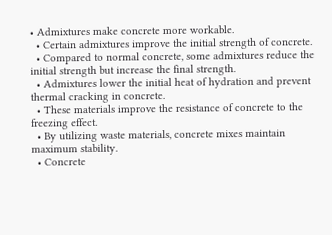• Admixtures make concrete more workable.
  • Certain admixtures improve the initial strength of concrete.
  • Compared to normal concrete, some admixtures reduce the initial strength but increase the final strength.
  • Admixtures lower the initial heat of hydration and prevent thermal cracking in concrete.
  • These materials improve the resistance of concrete to the freezing effect.
  • By utilizing waste materials, concrete mixes maintain maximum stability.
  • Concrete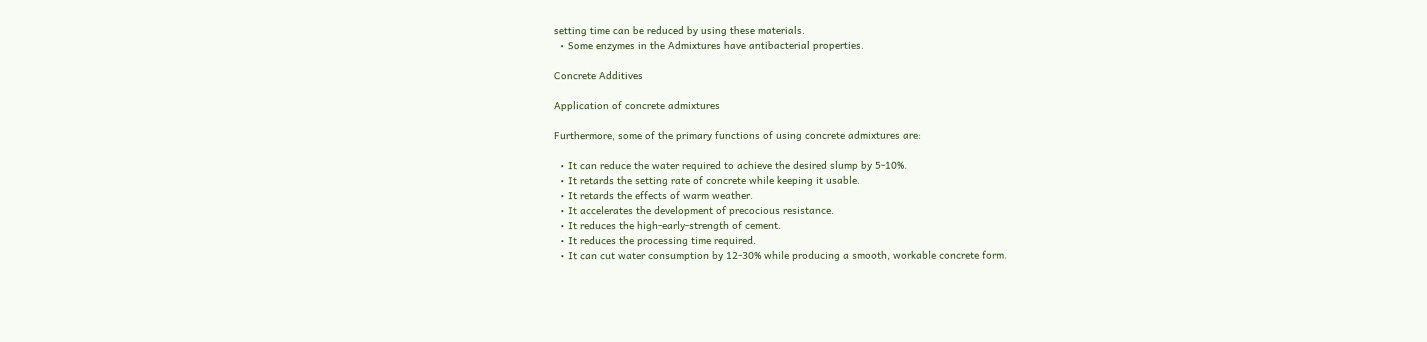setting time can be reduced by using these materials.
  • Some enzymes in the Admixtures have antibacterial properties.

Concrete Additives

Application of concrete admixtures

Furthermore, some of the primary functions of using concrete admixtures are:

  • It can reduce the water required to achieve the desired slump by 5-10%.
  • It retards the setting rate of concrete while keeping it usable.
  • It retards the effects of warm weather.
  • It accelerates the development of precocious resistance.
  • It reduces the high-early-strength of cement.
  • It reduces the processing time required.
  • It can cut water consumption by 12-30% while producing a smooth, workable concrete form.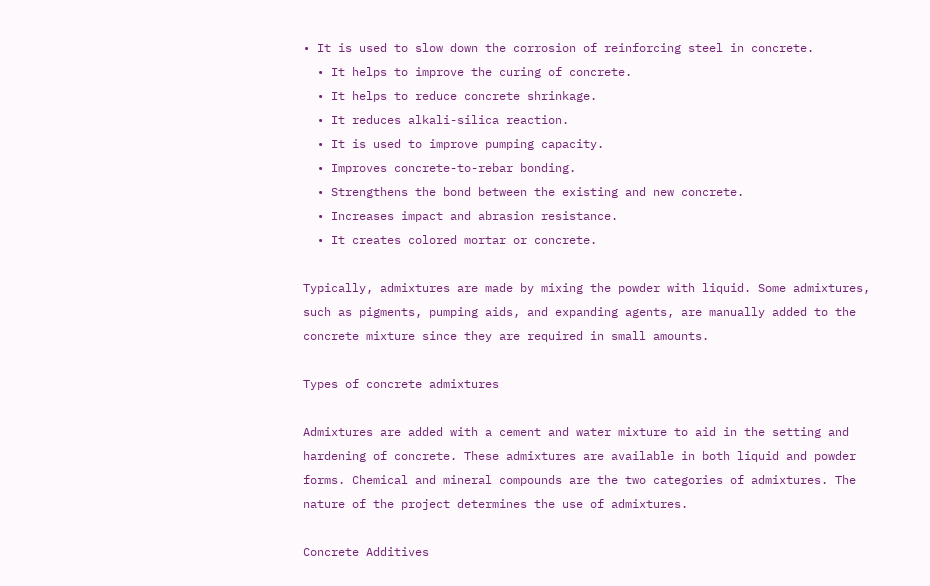• It is used to slow down the corrosion of reinforcing steel in concrete.
  • It helps to improve the curing of concrete.
  • It helps to reduce concrete shrinkage.
  • It reduces alkali-silica reaction.
  • It is used to improve pumping capacity.
  • Improves concrete-to-rebar bonding.
  • Strengthens the bond between the existing and new concrete.
  • Increases impact and abrasion resistance.
  • It creates colored mortar or concrete.

Typically, admixtures are made by mixing the powder with liquid. Some admixtures, such as pigments, pumping aids, and expanding agents, are manually added to the concrete mixture since they are required in small amounts.

Types of concrete admixtures

Admixtures are added with a cement and water mixture to aid in the setting and hardening of concrete. These admixtures are available in both liquid and powder forms. Chemical and mineral compounds are the two categories of admixtures. The nature of the project determines the use of admixtures.

Concrete Additives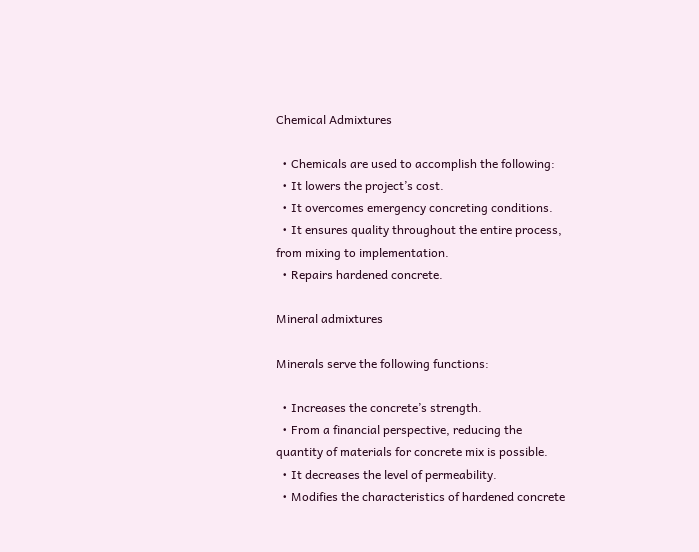Chemical Admixtures

  • Chemicals are used to accomplish the following:
  • It lowers the project’s cost.
  • It overcomes emergency concreting conditions.
  • It ensures quality throughout the entire process, from mixing to implementation.
  • Repairs hardened concrete.

Mineral admixtures

Minerals serve the following functions:

  • Increases the concrete’s strength.
  • From a financial perspective, reducing the quantity of materials for concrete mix is possible.
  • It decreases the level of permeability.
  • Modifies the characteristics of hardened concrete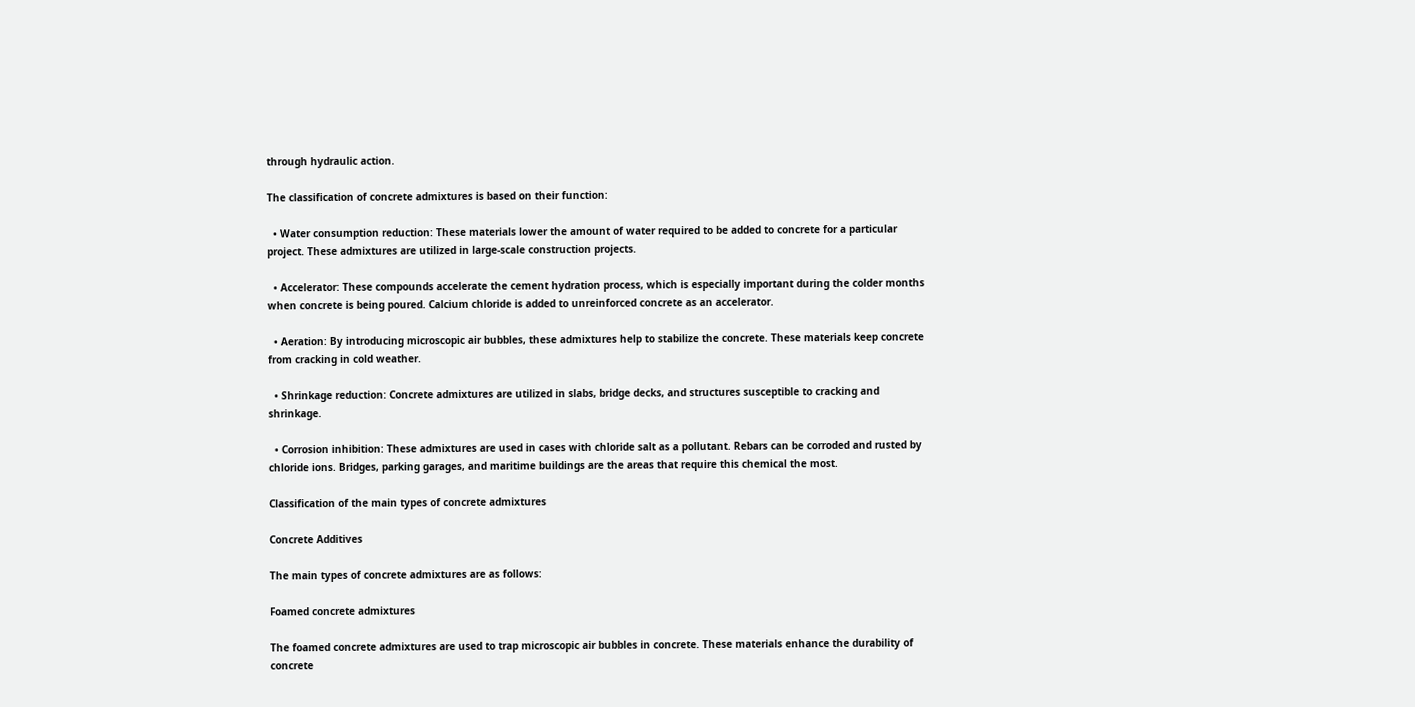through hydraulic action.

The classification of concrete admixtures is based on their function:

  • Water consumption reduction: These materials lower the amount of water required to be added to concrete for a particular project. These admixtures are utilized in large-scale construction projects.

  • Accelerator: These compounds accelerate the cement hydration process, which is especially important during the colder months when concrete is being poured. Calcium chloride is added to unreinforced concrete as an accelerator.

  • Aeration: By introducing microscopic air bubbles, these admixtures help to stabilize the concrete. These materials keep concrete from cracking in cold weather.

  • Shrinkage reduction: Concrete admixtures are utilized in slabs, bridge decks, and structures susceptible to cracking and shrinkage.

  • Corrosion inhibition: These admixtures are used in cases with chloride salt as a pollutant. Rebars can be corroded and rusted by chloride ions. Bridges, parking garages, and maritime buildings are the areas that require this chemical the most.

Classification of the main types of concrete admixtures

Concrete Additives

The main types of concrete admixtures are as follows:

Foamed concrete admixtures

The foamed concrete admixtures are used to trap microscopic air bubbles in concrete. These materials enhance the durability of concrete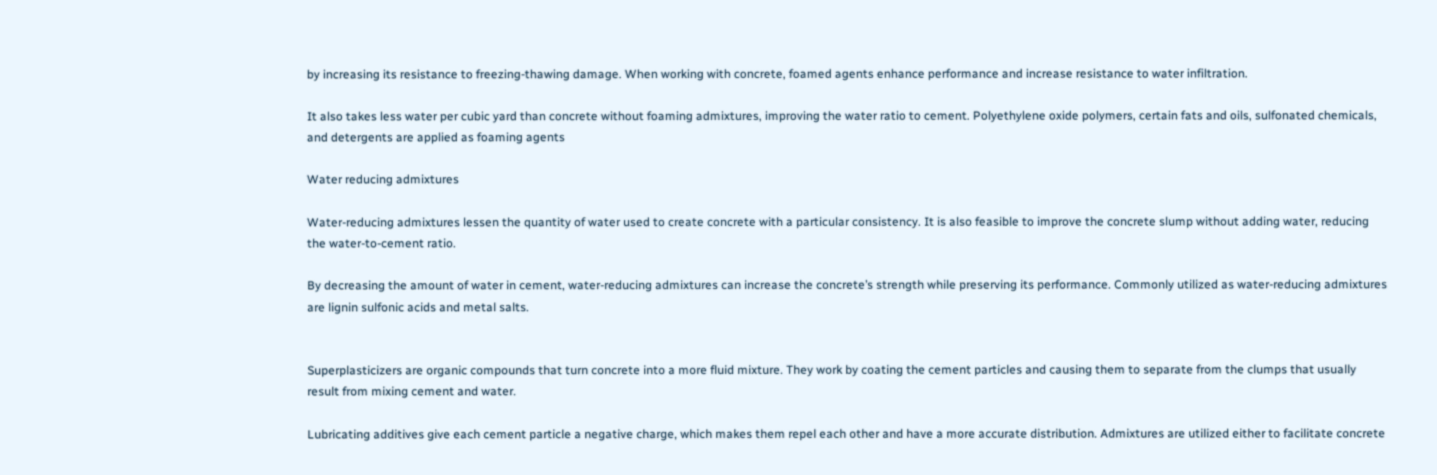by increasing its resistance to freezing-thawing damage. When working with concrete, foamed agents enhance performance and increase resistance to water infiltration.

It also takes less water per cubic yard than concrete without foaming admixtures, improving the water ratio to cement. Polyethylene oxide polymers, certain fats and oils, sulfonated chemicals, and detergents are applied as foaming agents

Water reducing admixtures

Water-reducing admixtures lessen the quantity of water used to create concrete with a particular consistency. It is also feasible to improve the concrete slump without adding water, reducing the water-to-cement ratio.

By decreasing the amount of water in cement, water-reducing admixtures can increase the concrete’s strength while preserving its performance. Commonly utilized as water-reducing admixtures are lignin sulfonic acids and metal salts.


Superplasticizers are organic compounds that turn concrete into a more fluid mixture. They work by coating the cement particles and causing them to separate from the clumps that usually result from mixing cement and water.

Lubricating additives give each cement particle a negative charge, which makes them repel each other and have a more accurate distribution. Admixtures are utilized either to facilitate concrete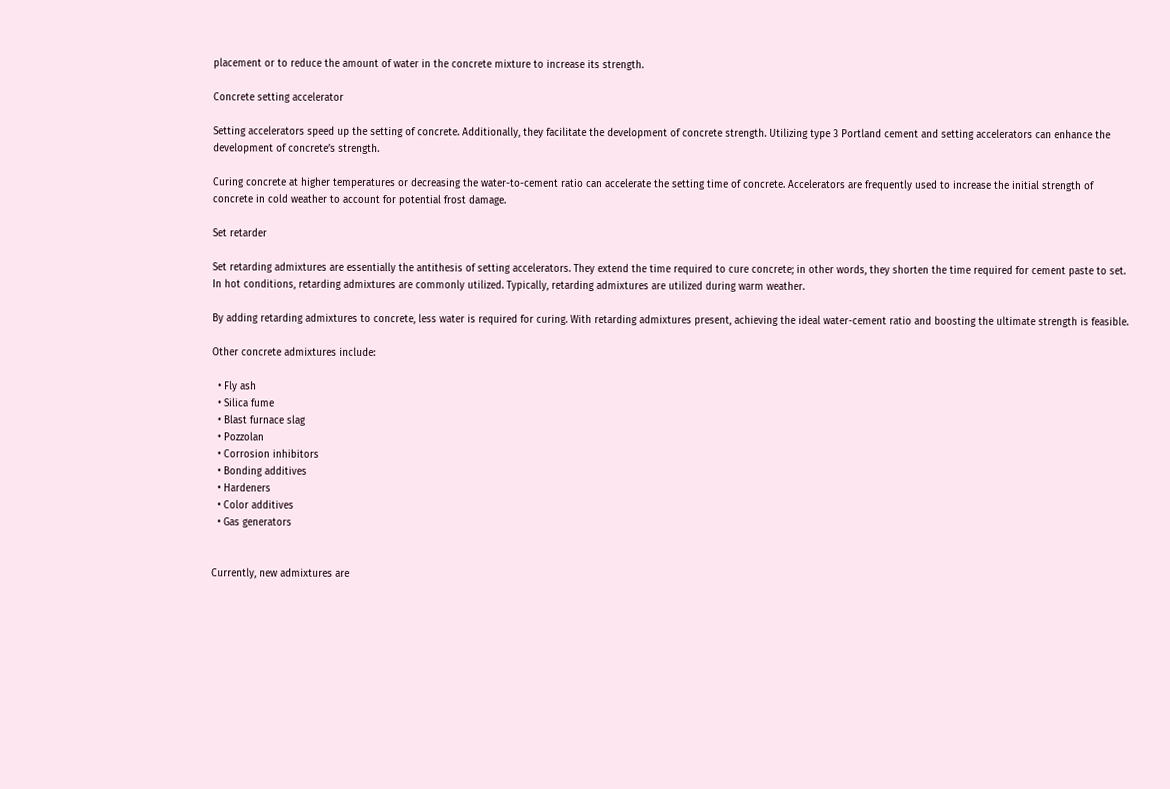placement or to reduce the amount of water in the concrete mixture to increase its strength.

Concrete setting accelerator

Setting accelerators speed up the setting of concrete. Additionally, they facilitate the development of concrete strength. Utilizing type 3 Portland cement and setting accelerators can enhance the development of concrete’s strength.

Curing concrete at higher temperatures or decreasing the water-to-cement ratio can accelerate the setting time of concrete. Accelerators are frequently used to increase the initial strength of concrete in cold weather to account for potential frost damage.

Set retarder

Set retarding admixtures are essentially the antithesis of setting accelerators. They extend the time required to cure concrete; in other words, they shorten the time required for cement paste to set. In hot conditions, retarding admixtures are commonly utilized. Typically, retarding admixtures are utilized during warm weather.

By adding retarding admixtures to concrete, less water is required for curing. With retarding admixtures present, achieving the ideal water-cement ratio and boosting the ultimate strength is feasible.

Other concrete admixtures include:

  • Fly ash
  • Silica fume
  • Blast furnace slag
  • Pozzolan
  • Corrosion inhibitors
  • Bonding additives
  • Hardeners
  • Color additives
  • Gas generators


Currently, new admixtures are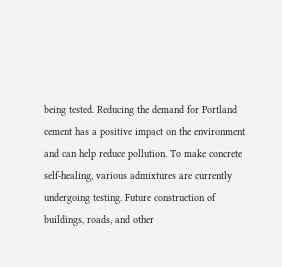being tested. Reducing the demand for Portland cement has a positive impact on the environment and can help reduce pollution. To make concrete self-healing, various admixtures are currently undergoing testing. Future construction of buildings, roads, and other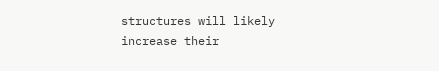structures will likely increase their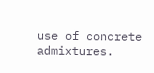use of concrete admixtures.